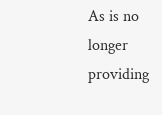As is no longer providing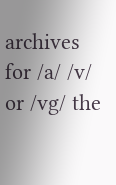archives for /a/ /v/ or /vg/ the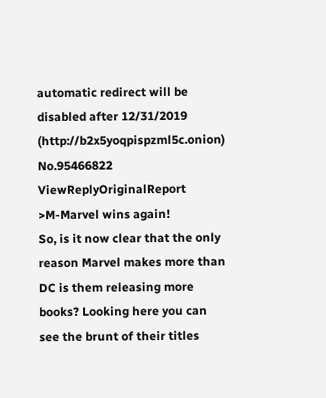automatic redirect will be disabled after 12/31/2019 (http://b2x5yoqpispzml5c.onion)
No.95466822 ViewReplyOriginalReport
>M-Marvel wins again!
So, is it now clear that the only reason Marvel makes more than DC is them releasing more books? Looking here you can see the brunt of their titles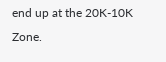end up at the 20K-10K Zone.